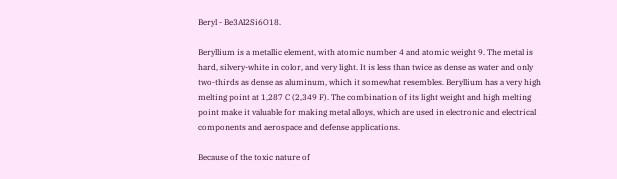Beryl - Be3Al2Si6O18.

Beryllium is a metallic element, with atomic number 4 and atomic weight 9. The metal is hard, silvery-white in color, and very light. It is less than twice as dense as water and only two-thirds as dense as aluminum, which it somewhat resembles. Beryllium has a very high melting point at 1,287 C (2,349 F). The combination of its light weight and high melting point make it valuable for making metal alloys, which are used in electronic and electrical components and aerospace and defense applications.

Because of the toxic nature of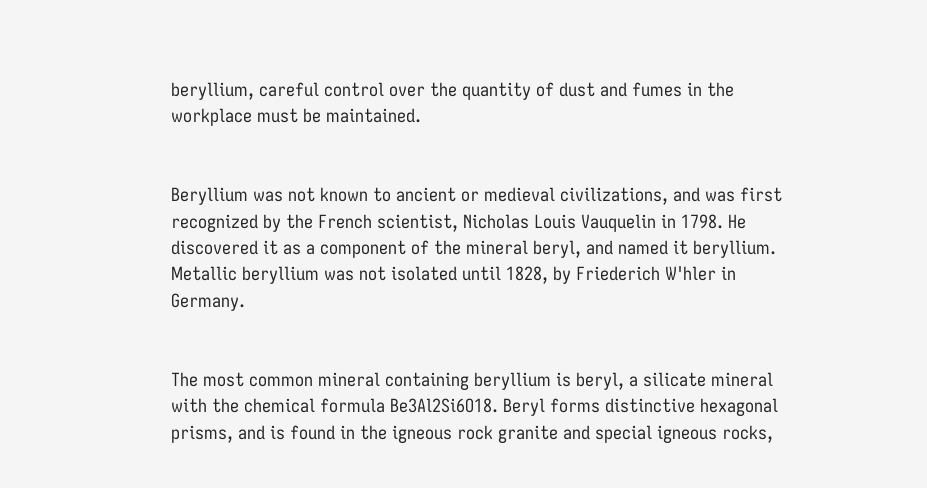beryllium, careful control over the quantity of dust and fumes in the workplace must be maintained.


Beryllium was not known to ancient or medieval civilizations, and was first recognized by the French scientist, Nicholas Louis Vauquelin in 1798. He discovered it as a component of the mineral beryl, and named it beryllium. Metallic beryllium was not isolated until 1828, by Friederich W'hler in Germany.


The most common mineral containing beryllium is beryl, a silicate mineral with the chemical formula Be3Al2Si6O18. Beryl forms distinctive hexagonal prisms, and is found in the igneous rock granite and special igneous rocks,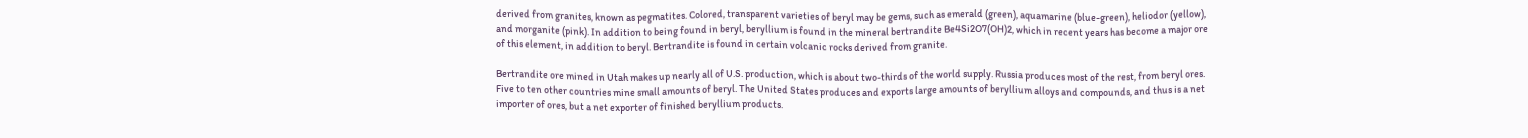derived from granites, known as pegmatites. Colored, transparent varieties of beryl may be gems, such as emerald (green), aquamarine (blue-green), heliodor (yellow), and morganite (pink). In addition to being found in beryl, beryllium is found in the mineral bertrandite Be4Si2O7(OH)2, which in recent years has become a major ore of this element, in addition to beryl. Bertrandite is found in certain volcanic rocks derived from granite.

Bertrandite ore mined in Utah makes up nearly all of U.S. production, which is about two-thirds of the world supply. Russia produces most of the rest, from beryl ores. Five to ten other countries mine small amounts of beryl. The United States produces and exports large amounts of beryllium alloys and compounds, and thus is a net importer of ores, but a net exporter of finished beryllium products.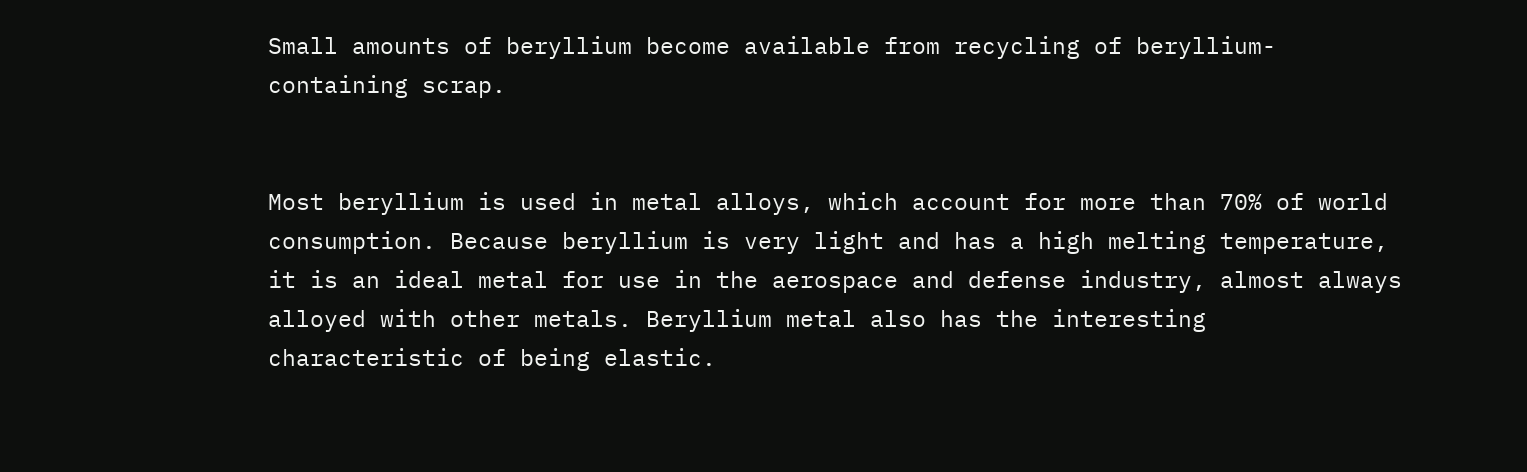Small amounts of beryllium become available from recycling of beryllium-containing scrap.


Most beryllium is used in metal alloys, which account for more than 70% of world consumption. Because beryllium is very light and has a high melting temperature, it is an ideal metal for use in the aerospace and defense industry, almost always alloyed with other metals. Beryllium metal also has the interesting characteristic of being elastic.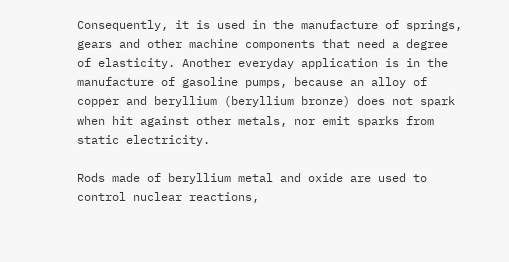Consequently, it is used in the manufacture of springs, gears and other machine components that need a degree of elasticity. Another everyday application is in the manufacture of gasoline pumps, because an alloy of copper and beryllium (beryllium bronze) does not spark when hit against other metals, nor emit sparks from static electricity.

Rods made of beryllium metal and oxide are used to control nuclear reactions,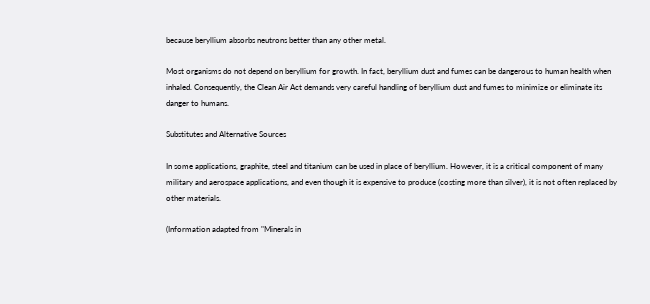because beryllium absorbs neutrons better than any other metal.

Most organisms do not depend on beryllium for growth. In fact, beryllium dust and fumes can be dangerous to human health when inhaled. Consequently, the Clean Air Act demands very careful handling of beryllium dust and fumes to minimize or eliminate its danger to humans.

Substitutes and Alternative Sources

In some applications, graphite, steel and titanium can be used in place of beryllium. However, it is a critical component of many military and aerospace applications, and even though it is expensive to produce (costing more than silver), it is not often replaced by other materials.

(Information adapted from "Minerals in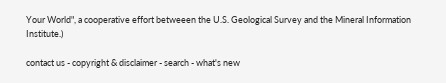Your World", a cooperative effort betweeen the U.S. Geological Survey and the Mineral Information Institute.)

contact us - copyright & disclaimer - search - what's new